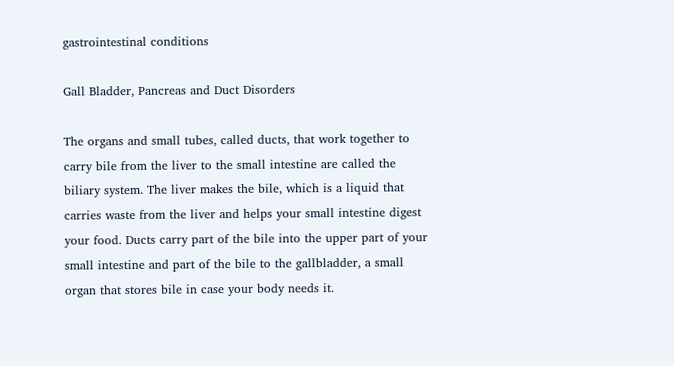gastrointestinal conditions

Gall Bladder, Pancreas and Duct Disorders

The organs and small tubes, called ducts, that work together to carry bile from the liver to the small intestine are called the biliary system. The liver makes the bile, which is a liquid that carries waste from the liver and helps your small intestine digest your food. Ducts carry part of the bile into the upper part of your small intestine and part of the bile to the gallbladder, a small organ that stores bile in case your body needs it.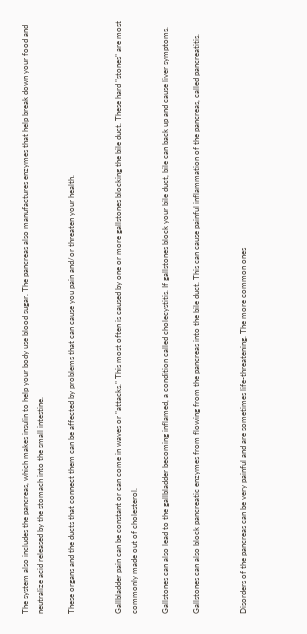The system also includes the pancreas, which makes insulin to help your body use blood sugar. The pancreas also manufactures enzymes that help break down your food and neutralize acid released by the stomach into the small intestine.

These organs and the ducts that connect them can be affected by problems that can cause you pain and/or threaten your health.


Gallbladder pain can be constant or can come in waves or "attacks." This most often is caused by one or more gallstones blocking the bile duct. These hard "stones" are most commonly made out of cholesterol.

Gallstones can also lead to the gallbladder becoming inflamed, a condition called cholecystitis. If gallstones block your bile duct, bile can back up and cause liver symptoms.

Gallstones can also block pancreatic enzymes from flowing from the pancreas into the bile duct. This can cause painful inflammation of the pancreas, called pancreatitis.


Disorders of the pancreas can be very painful and are sometimes life-threatening. The more common ones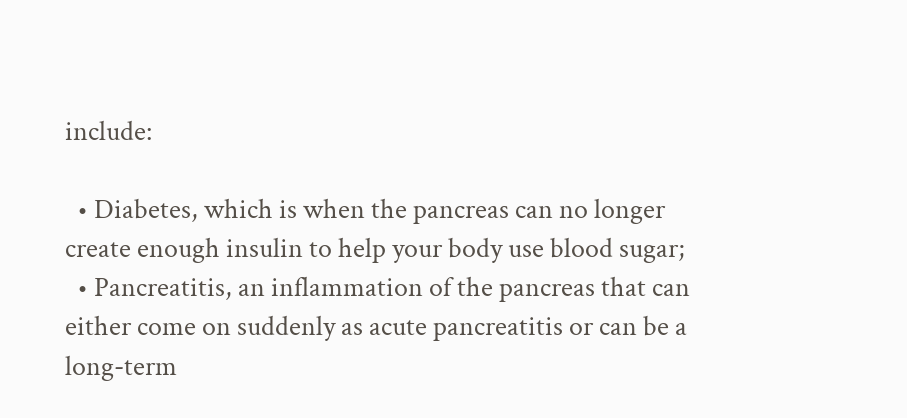include:

  • Diabetes, which is when the pancreas can no longer create enough insulin to help your body use blood sugar;
  • Pancreatitis, an inflammation of the pancreas that can either come on suddenly as acute pancreatitis or can be a long-term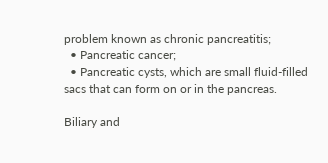problem known as chronic pancreatitis;
  • Pancreatic cancer;
  • Pancreatic cysts, which are small fluid-filled sacs that can form on or in the pancreas.

Biliary and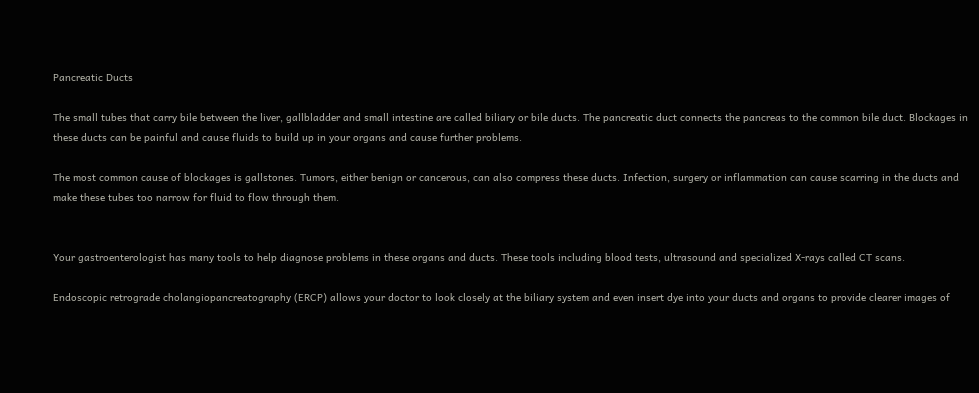Pancreatic Ducts

The small tubes that carry bile between the liver, gallbladder and small intestine are called biliary or bile ducts. The pancreatic duct connects the pancreas to the common bile duct. Blockages in these ducts can be painful and cause fluids to build up in your organs and cause further problems.

The most common cause of blockages is gallstones. Tumors, either benign or cancerous, can also compress these ducts. Infection, surgery or inflammation can cause scarring in the ducts and make these tubes too narrow for fluid to flow through them.


Your gastroenterologist has many tools to help diagnose problems in these organs and ducts. These tools including blood tests, ultrasound and specialized X-rays called CT scans.

Endoscopic retrograde cholangiopancreatography (ERCP) allows your doctor to look closely at the biliary system and even insert dye into your ducts and organs to provide clearer images of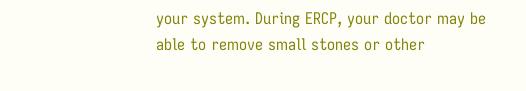your system. During ERCP, your doctor may be able to remove small stones or other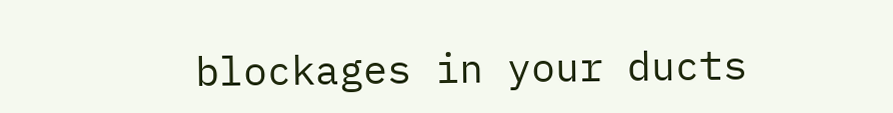blockages in your ducts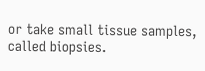or take small tissue samples, called biopsies.